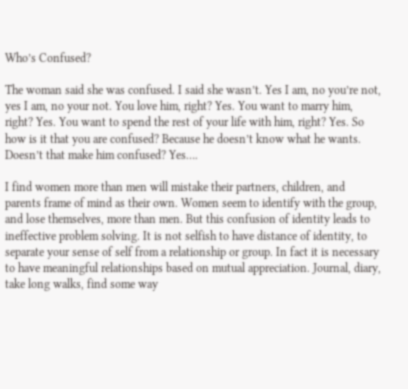Who’s Confused?

The woman said she was confused. I said she wasn’t. Yes I am, no you’re not, yes I am, no your not. You love him, right? Yes. You want to marry him, right? Yes. You want to spend the rest of your life with him, right? Yes. So how is it that you are confused? Because he doesn’t know what he wants. Doesn’t that make him confused? Yes….

I find women more than men will mistake their partners, children, and parents frame of mind as their own. Women seem to identify with the group, and lose themselves, more than men. But this confusion of identity leads to ineffective problem solving. It is not selfish to have distance of identity, to separate your sense of self from a relationship or group. In fact it is necessary to have meaningful relationships based on mutual appreciation. Journal, diary, take long walks, find some way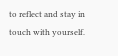to reflect and stay in touch with yourself.